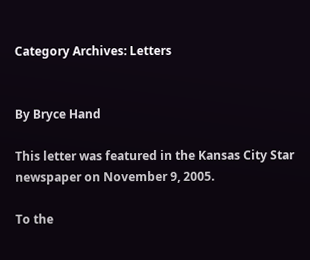Category Archives: Letters


By Bryce Hand

This letter was featured in the Kansas City Star newspaper on November 9, 2005.

To the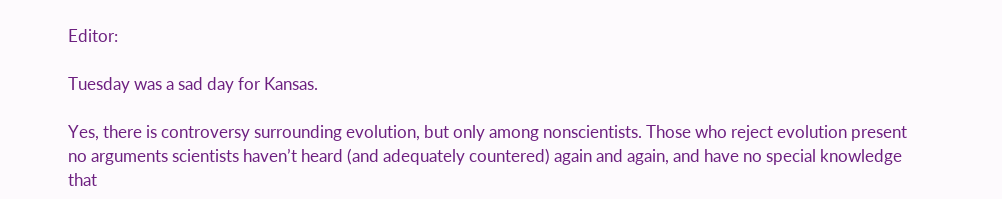Editor:

Tuesday was a sad day for Kansas.

Yes, there is controversy surrounding evolution, but only among nonscientists. Those who reject evolution present no arguments scientists haven’t heard (and adequately countered) again and again, and have no special knowledge that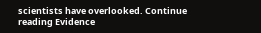scientists have overlooked. Continue reading Evidence